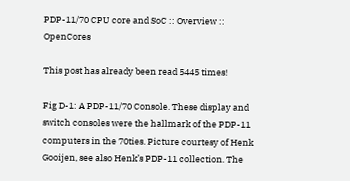PDP-11/70 CPU core and SoC :: Overview :: OpenCores

This post has already been read 5445 times!

Fig D-1: A PDP-11/70 Console. These display and switch consoles were the hallmark of the PDP-11 computers in the 70ties. Picture courtesy of Henk Gooijen, see also Henk’s PDP-11 collection. The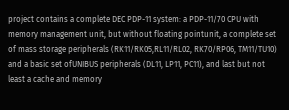project contains a complete DEC PDP-11 system: a PDP-11/70 CPU with memory management unit, but without floating pointunit, a complete set of mass storage peripherals (RK11/RK05,RL11/RL02, RK70/RP06, TM11/TU10) and a basic set ofUNIBUS peripherals (DL11, LP11, PC11), and last but not least a cache and memory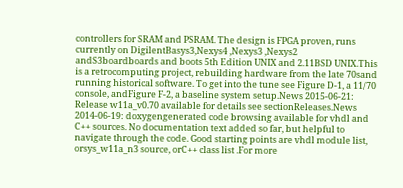controllers for SRAM and PSRAM. The design is FPGA proven, runs currently on DigilentBasys3,Nexys4 ,Nexys3 ,Nexys2 andS3boardboards and boots 5th Edition UNIX and 2.11BSD UNIX.This is a retrocomputing project, rebuilding hardware from the late 70sand running historical software. To get into the tune see Figure D-1, a 11/70 console, andFigure F-2, a baseline system setup.News 2015-06-21: Release w11a_v0.70 available for details see sectionReleases.News 2014-06-19: doxygengenerated code browsing available for vhdl and C++ sources. No documentation text added so far, but helpful to navigate through the code. Good starting points are vhdl module list, orsys_w11a_n3 source, orC++ class list .For more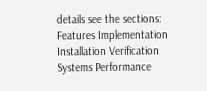details see the sections: Features Implementation Installation Verification Systems Performance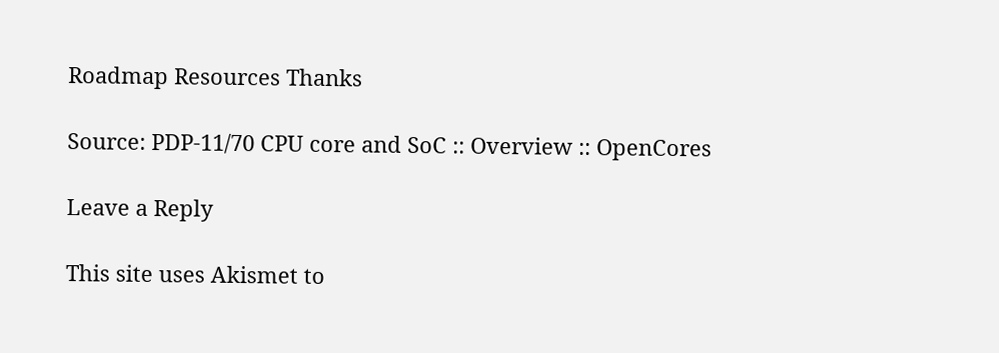Roadmap Resources Thanks

Source: PDP-11/70 CPU core and SoC :: Overview :: OpenCores

Leave a Reply

This site uses Akismet to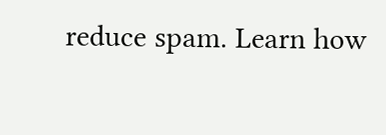reduce spam. Learn how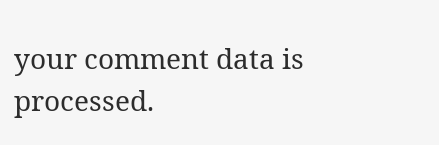your comment data is processed.